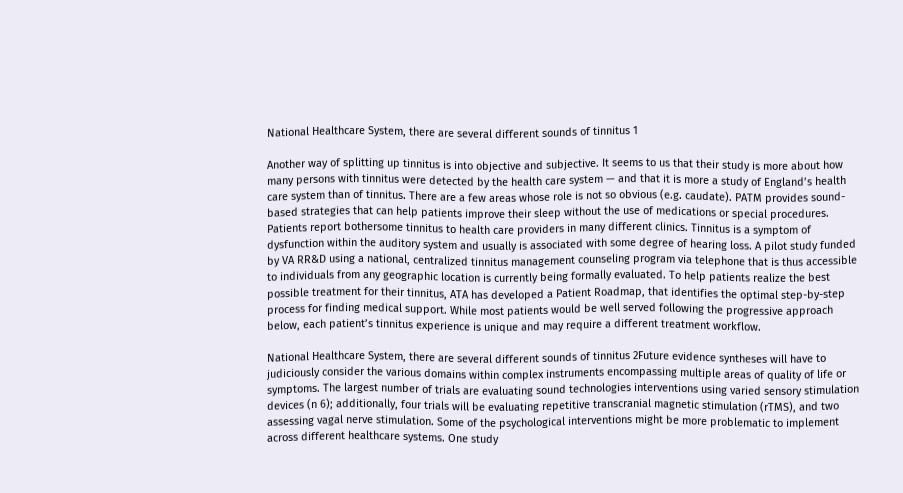National Healthcare System, there are several different sounds of tinnitus 1

Another way of splitting up tinnitus is into objective and subjective. It seems to us that their study is more about how many persons with tinnitus were detected by the health care system — and that it is more a study of England’s health care system than of tinnitus. There are a few areas whose role is not so obvious (e.g. caudate). PATM provides sound-based strategies that can help patients improve their sleep without the use of medications or special procedures. Patients report bothersome tinnitus to health care providers in many different clinics. Tinnitus is a symptom of dysfunction within the auditory system and usually is associated with some degree of hearing loss. A pilot study funded by VA RR&D using a national, centralized tinnitus management counseling program via telephone that is thus accessible to individuals from any geographic location is currently being formally evaluated. To help patients realize the best possible treatment for their tinnitus, ATA has developed a Patient Roadmap, that identifies the optimal step-by-step process for finding medical support. While most patients would be well served following the progressive approach below, each patient’s tinnitus experience is unique and may require a different treatment workflow.

National Healthcare System, there are several different sounds of tinnitus 2Future evidence syntheses will have to judiciously consider the various domains within complex instruments encompassing multiple areas of quality of life or symptoms. The largest number of trials are evaluating sound technologies interventions using varied sensory stimulation devices (n 6); additionally, four trials will be evaluating repetitive transcranial magnetic stimulation (rTMS), and two assessing vagal nerve stimulation. Some of the psychological interventions might be more problematic to implement across different healthcare systems. One study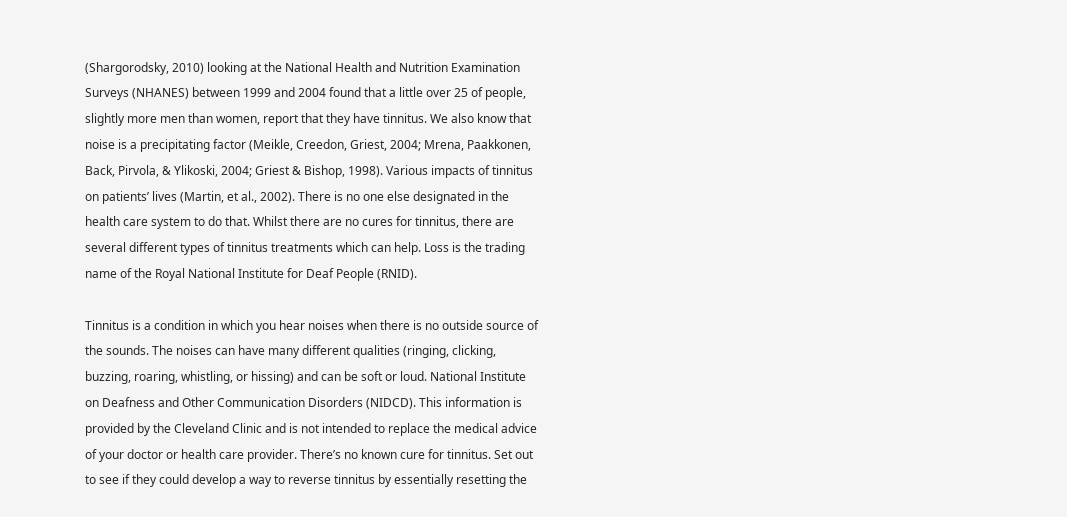(Shargorodsky, 2010) looking at the National Health and Nutrition Examination Surveys (NHANES) between 1999 and 2004 found that a little over 25 of people, slightly more men than women, report that they have tinnitus. We also know that noise is a precipitating factor (Meikle, Creedon, Griest, 2004; Mrena, Paakkonen, Back, Pirvola, & Ylikoski, 2004; Griest & Bishop, 1998). Various impacts of tinnitus on patients’ lives (Martin, et al., 2002). There is no one else designated in the health care system to do that. Whilst there are no cures for tinnitus, there are several different types of tinnitus treatments which can help. Loss is the trading name of the Royal National Institute for Deaf People (RNID).

Tinnitus is a condition in which you hear noises when there is no outside source of the sounds. The noises can have many different qualities (ringing, clicking, buzzing, roaring, whistling, or hissing) and can be soft or loud. National Institute on Deafness and Other Communication Disorders (NIDCD). This information is provided by the Cleveland Clinic and is not intended to replace the medical advice of your doctor or health care provider. There’s no known cure for tinnitus. Set out to see if they could develop a way to reverse tinnitus by essentially resetting the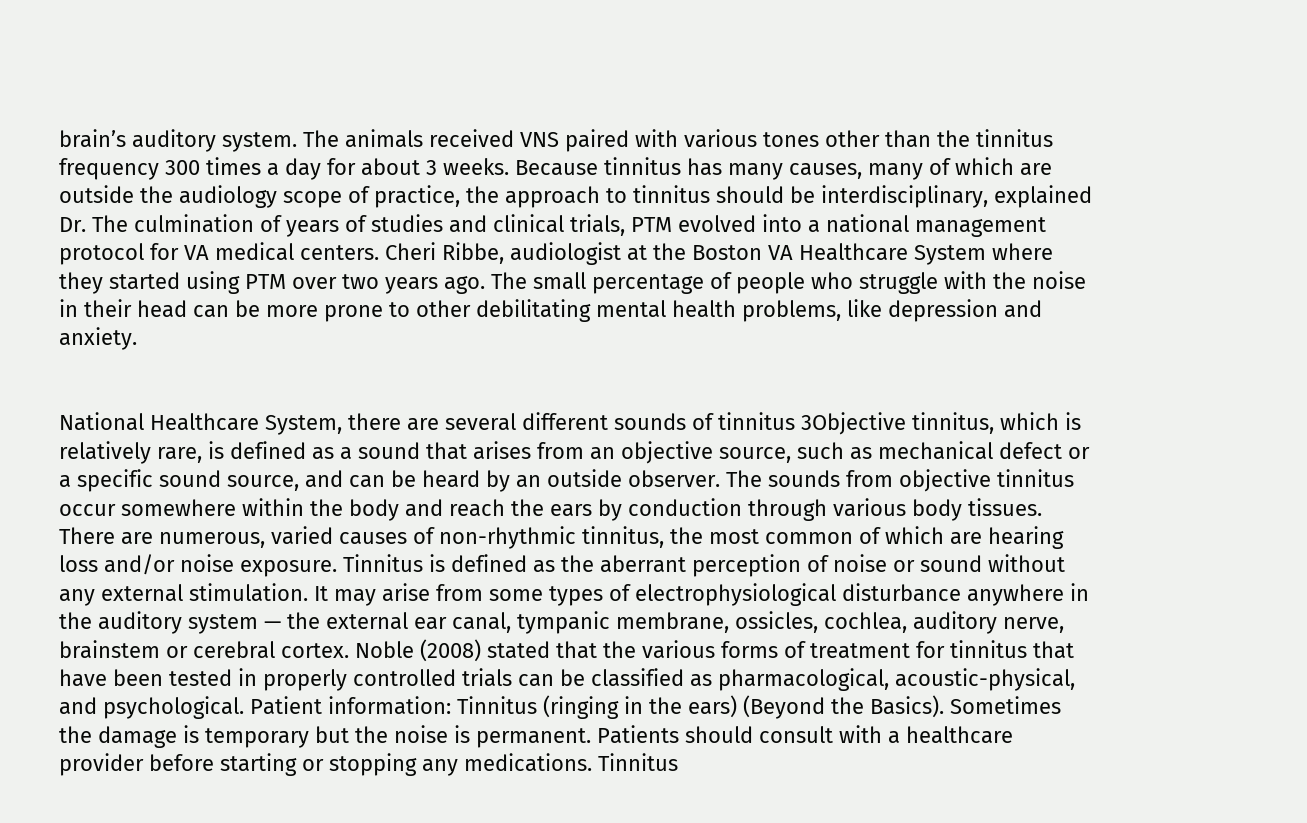brain’s auditory system. The animals received VNS paired with various tones other than the tinnitus frequency 300 times a day for about 3 weeks. Because tinnitus has many causes, many of which are outside the audiology scope of practice, the approach to tinnitus should be interdisciplinary, explained Dr. The culmination of years of studies and clinical trials, PTM evolved into a national management protocol for VA medical centers. Cheri Ribbe, audiologist at the Boston VA Healthcare System where they started using PTM over two years ago. The small percentage of people who struggle with the noise in their head can be more prone to other debilitating mental health problems, like depression and anxiety.


National Healthcare System, there are several different sounds of tinnitus 3Objective tinnitus, which is relatively rare, is defined as a sound that arises from an objective source, such as mechanical defect or a specific sound source, and can be heard by an outside observer. The sounds from objective tinnitus occur somewhere within the body and reach the ears by conduction through various body tissues. There are numerous, varied causes of non-rhythmic tinnitus, the most common of which are hearing loss and/or noise exposure. Tinnitus is defined as the aberrant perception of noise or sound without any external stimulation. It may arise from some types of electrophysiological disturbance anywhere in the auditory system — the external ear canal, tympanic membrane, ossicles, cochlea, auditory nerve, brainstem or cerebral cortex. Noble (2008) stated that the various forms of treatment for tinnitus that have been tested in properly controlled trials can be classified as pharmacological, acoustic-physical, and psychological. Patient information: Tinnitus (ringing in the ears) (Beyond the Basics). Sometimes the damage is temporary but the noise is permanent. Patients should consult with a healthcare provider before starting or stopping any medications. Tinnitus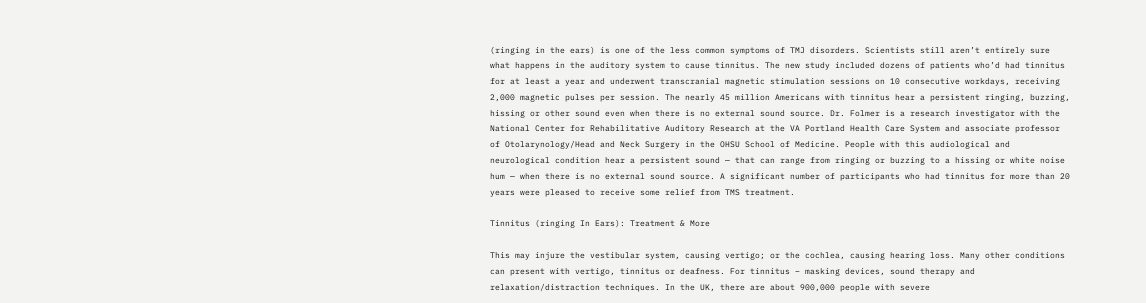(ringing in the ears) is one of the less common symptoms of TMJ disorders. Scientists still aren’t entirely sure what happens in the auditory system to cause tinnitus. The new study included dozens of patients who’d had tinnitus for at least a year and underwent transcranial magnetic stimulation sessions on 10 consecutive workdays, receiving 2,000 magnetic pulses per session. The nearly 45 million Americans with tinnitus hear a persistent ringing, buzzing, hissing or other sound even when there is no external sound source. Dr. Folmer is a research investigator with the National Center for Rehabilitative Auditory Research at the VA Portland Health Care System and associate professor of Otolarynology/Head and Neck Surgery in the OHSU School of Medicine. People with this audiological and neurological condition hear a persistent sound — that can range from ringing or buzzing to a hissing or white noise hum — when there is no external sound source. A significant number of participants who had tinnitus for more than 20 years were pleased to receive some relief from TMS treatment.

Tinnitus (ringing In Ears): Treatment & More

This may injure the vestibular system, causing vertigo; or the cochlea, causing hearing loss. Many other conditions can present with vertigo, tinnitus or deafness. For tinnitus – masking devices, sound therapy and relaxation/distraction techniques. In the UK, there are about 900,000 people with severe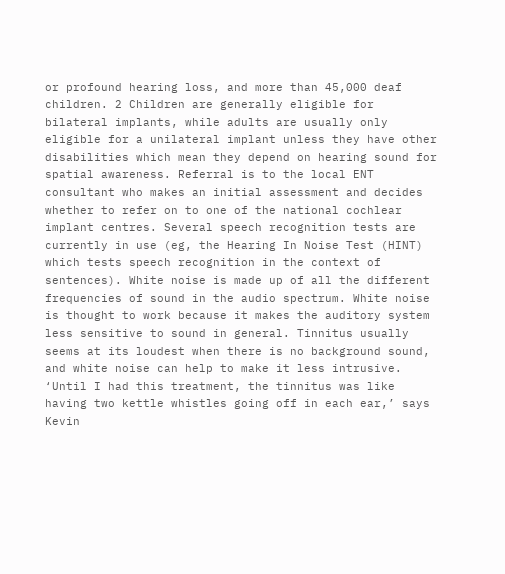or profound hearing loss, and more than 45,000 deaf children. 2 Children are generally eligible for bilateral implants, while adults are usually only eligible for a unilateral implant unless they have other disabilities which mean they depend on hearing sound for spatial awareness. Referral is to the local ENT consultant who makes an initial assessment and decides whether to refer on to one of the national cochlear implant centres. Several speech recognition tests are currently in use (eg, the Hearing In Noise Test (HINT) which tests speech recognition in the context of sentences). White noise is made up of all the different frequencies of sound in the audio spectrum. White noise is thought to work because it makes the auditory system less sensitive to sound in general. Tinnitus usually seems at its loudest when there is no background sound, and white noise can help to make it less intrusive. ‘Until I had this treatment, the tinnitus was like having two kettle whistles going off in each ear,’ says Kevin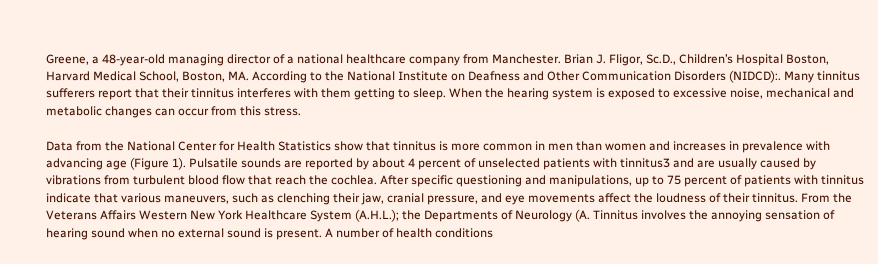Greene, a 48-year-old managing director of a national healthcare company from Manchester. Brian J. Fligor, Sc.D., Children’s Hospital Boston, Harvard Medical School, Boston, MA. According to the National Institute on Deafness and Other Communication Disorders (NIDCD):. Many tinnitus sufferers report that their tinnitus interferes with them getting to sleep. When the hearing system is exposed to excessive noise, mechanical and metabolic changes can occur from this stress.

Data from the National Center for Health Statistics show that tinnitus is more common in men than women and increases in prevalence with advancing age (Figure 1). Pulsatile sounds are reported by about 4 percent of unselected patients with tinnitus3 and are usually caused by vibrations from turbulent blood flow that reach the cochlea. After specific questioning and manipulations, up to 75 percent of patients with tinnitus indicate that various maneuvers, such as clenching their jaw, cranial pressure, and eye movements affect the loudness of their tinnitus. From the Veterans Affairs Western New York Healthcare System (A.H.L.); the Departments of Neurology (A. Tinnitus involves the annoying sensation of hearing sound when no external sound is present. A number of health conditions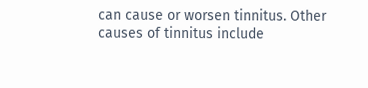can cause or worsen tinnitus. Other causes of tinnitus include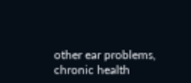other ear problems, chronic health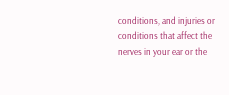conditions, and injuries or conditions that affect the nerves in your ear or the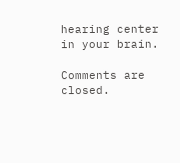hearing center in your brain.

Comments are closed.